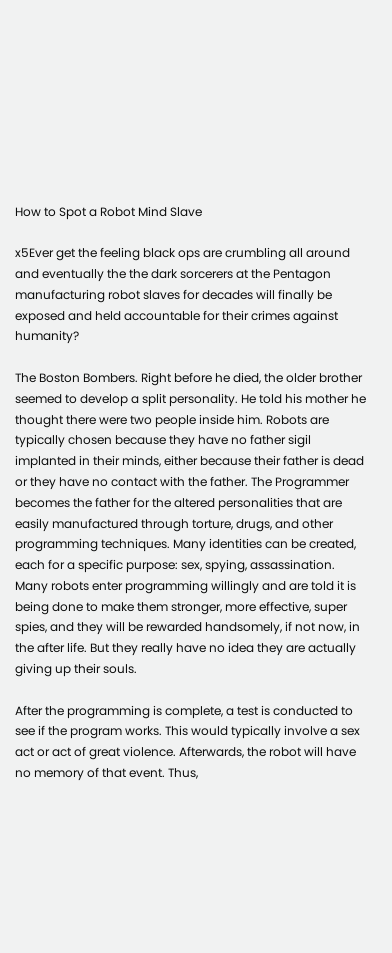How to Spot a Robot Mind Slave

x5Ever get the feeling black ops are crumbling all around and eventually the the dark sorcerers at the Pentagon manufacturing robot slaves for decades will finally be exposed and held accountable for their crimes against humanity?

The Boston Bombers. Right before he died, the older brother seemed to develop a split personality. He told his mother he thought there were two people inside him. Robots are typically chosen because they have no father sigil implanted in their minds, either because their father is dead or they have no contact with the father. The Programmer becomes the father for the altered personalities that are easily manufactured through torture, drugs, and other programming techniques. Many identities can be created, each for a specific purpose: sex, spying, assassination. Many robots enter programming willingly and are told it is being done to make them stronger, more effective, super spies, and they will be rewarded handsomely, if not now, in the after life. But they really have no idea they are actually giving up their souls.

After the programming is complete, a test is conducted to see if the program works. This would typically involve a sex act or act of great violence. Afterwards, the robot will have no memory of that event. Thus,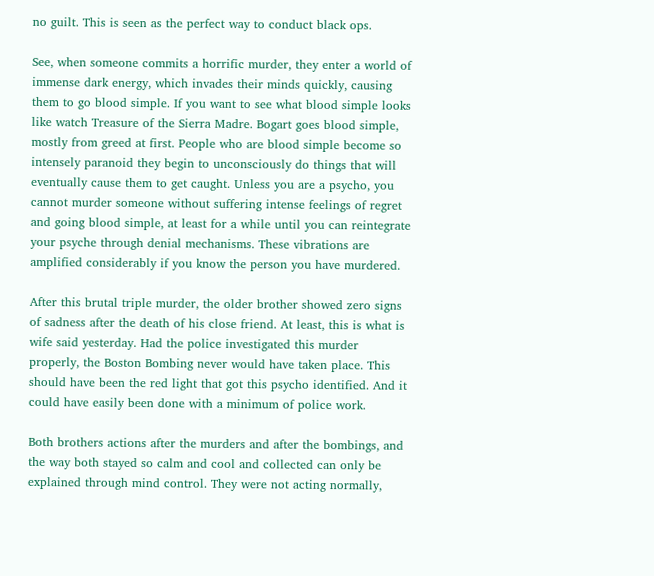no guilt. This is seen as the perfect way to conduct black ops.

See, when someone commits a horrific murder, they enter a world of immense dark energy, which invades their minds quickly, causing them to go blood simple. If you want to see what blood simple looks like watch Treasure of the Sierra Madre. Bogart goes blood simple, mostly from greed at first. People who are blood simple become so intensely paranoid they begin to unconsciously do things that will eventually cause them to get caught. Unless you are a psycho, you cannot murder someone without suffering intense feelings of regret and going blood simple, at least for a while until you can reintegrate your psyche through denial mechanisms. These vibrations are amplified considerably if you know the person you have murdered.

After this brutal triple murder, the older brother showed zero signs of sadness after the death of his close friend. At least, this is what is wife said yesterday. Had the police investigated this murder properly, the Boston Bombing never would have taken place. This should have been the red light that got this psycho identified. And it could have easily been done with a minimum of police work.

Both brothers actions after the murders and after the bombings, and the way both stayed so calm and cool and collected can only be explained through mind control. They were not acting normally,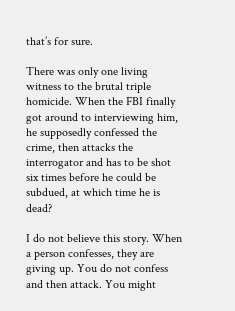that’s for sure.

There was only one living witness to the brutal triple homicide. When the FBI finally got around to interviewing him, he supposedly confessed the crime, then attacks the interrogator and has to be shot six times before he could be subdued, at which time he is dead?

I do not believe this story. When a person confesses, they are giving up. You do not confess and then attack. You might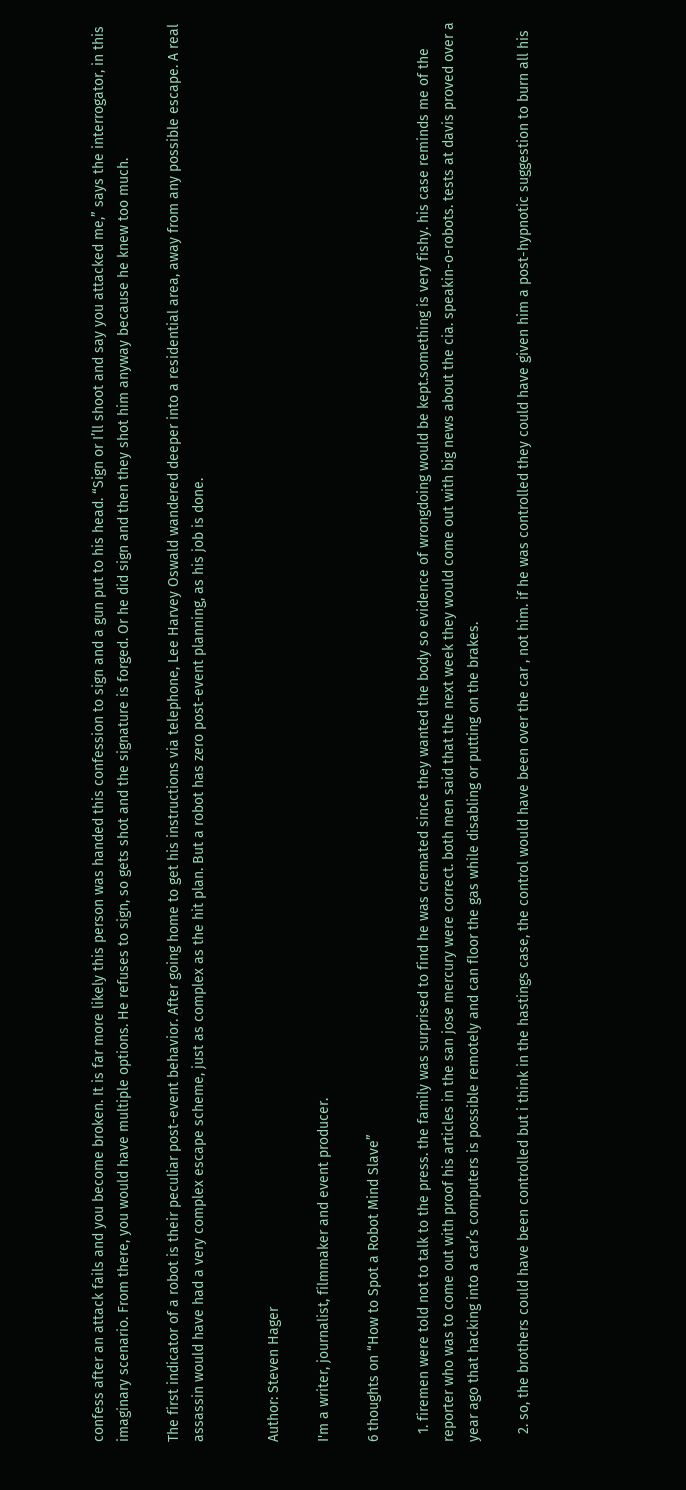confess after an attack fails and you become broken. It is far more likely this person was handed this confession to sign and a gun put to his head. “Sign or I’ll shoot and say you attacked me,” says the interrogator, in this imaginary scenario. From there, you would have multiple options. He refuses to sign, so gets shot and the signature is forged. Or he did sign and then they shot him anyway because he knew too much.

The first indicator of a robot is their peculiar post-event behavior. After going home to get his instructions via telephone, Lee Harvey Oswald wandered deeper into a residential area, away from any possible escape. A real assassin would have had a very complex escape scheme, just as complex as the hit plan. But a robot has zero post-event planning, as his job is done.


Author: Steven Hager

I'm a writer, journalist, filmmaker and event producer.

6 thoughts on “How to Spot a Robot Mind Slave”

  1. firemen were told not to talk to the press. the family was surprised to find he was cremated since they wanted the body so evidence of wrongdoing would be kept.something is very fishy. his case reminds me of the reporter who was to come out with proof his articles in the san jose mercury were correct. both men said that the next week they would come out with big news about the cia. speakin-o-robots. tests at davis proved over a year ago that hacking into a car’s computers is possible remotely and can floor the gas while disabling or putting on the brakes.

  2. so, the brothers could have been controlled but i think in the hastings case, the control would have been over the car , not him. if he was controlled they could have given him a post-hypnotic suggestion to burn all his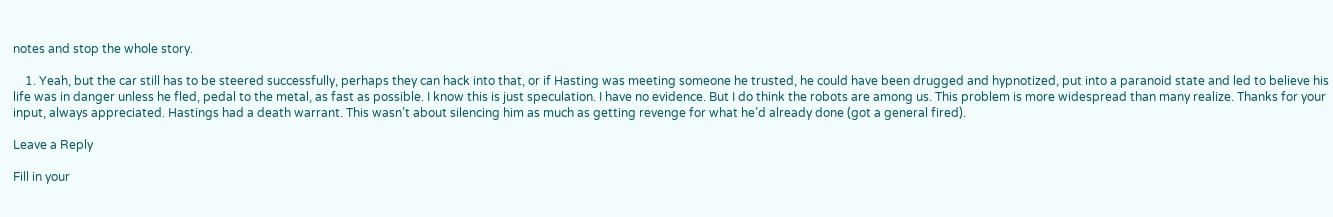notes and stop the whole story.

    1. Yeah, but the car still has to be steered successfully, perhaps they can hack into that, or if Hasting was meeting someone he trusted, he could have been drugged and hypnotized, put into a paranoid state and led to believe his life was in danger unless he fled, pedal to the metal, as fast as possible. I know this is just speculation. I have no evidence. But I do think the robots are among us. This problem is more widespread than many realize. Thanks for your input, always appreciated. Hastings had a death warrant. This wasn’t about silencing him as much as getting revenge for what he’d already done (got a general fired).

Leave a Reply

Fill in your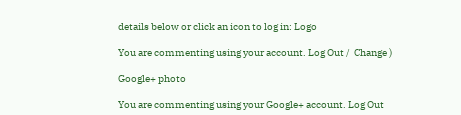details below or click an icon to log in: Logo

You are commenting using your account. Log Out /  Change )

Google+ photo

You are commenting using your Google+ account. Log Out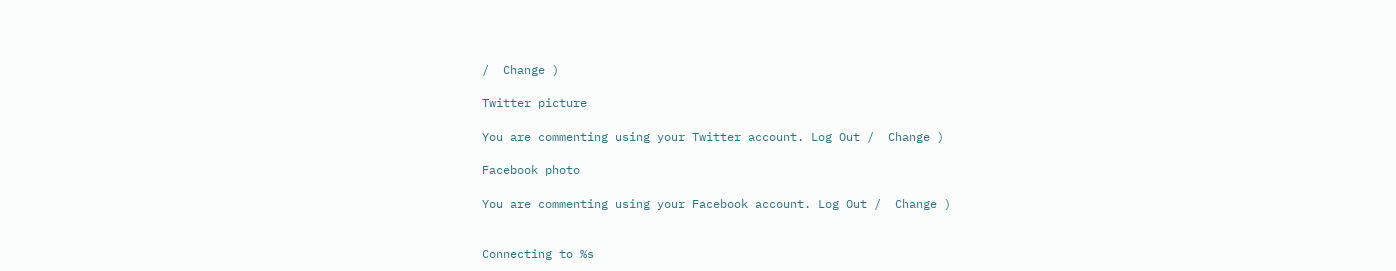/  Change )

Twitter picture

You are commenting using your Twitter account. Log Out /  Change )

Facebook photo

You are commenting using your Facebook account. Log Out /  Change )


Connecting to %s